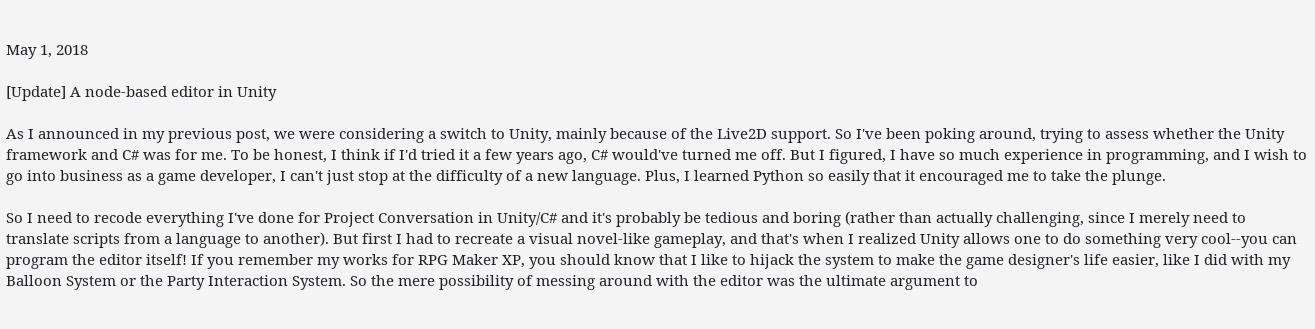May 1, 2018

[Update] A node-based editor in Unity

As I announced in my previous post, we were considering a switch to Unity, mainly because of the Live2D support. So I've been poking around, trying to assess whether the Unity framework and C# was for me. To be honest, I think if I'd tried it a few years ago, C# would've turned me off. But I figured, I have so much experience in programming, and I wish to go into business as a game developer, I can't just stop at the difficulty of a new language. Plus, I learned Python so easily that it encouraged me to take the plunge.

So I need to recode everything I've done for Project Conversation in Unity/C# and it's probably be tedious and boring (rather than actually challenging, since I merely need to translate scripts from a language to another). But first I had to recreate a visual novel-like gameplay, and that's when I realized Unity allows one to do something very cool--you can program the editor itself! If you remember my works for RPG Maker XP, you should know that I like to hijack the system to make the game designer's life easier, like I did with my Balloon System or the Party Interaction System. So the mere possibility of messing around with the editor was the ultimate argument to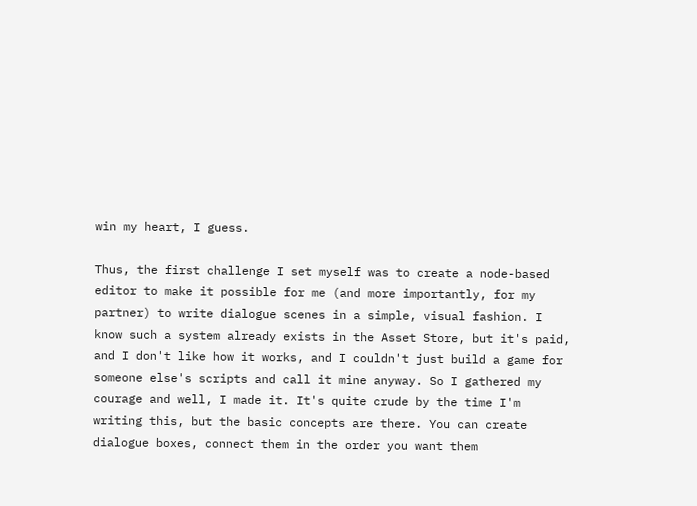win my heart, I guess.

Thus, the first challenge I set myself was to create a node-based editor to make it possible for me (and more importantly, for my partner) to write dialogue scenes in a simple, visual fashion. I know such a system already exists in the Asset Store, but it's paid, and I don't like how it works, and I couldn't just build a game for someone else's scripts and call it mine anyway. So I gathered my courage and well, I made it. It's quite crude by the time I'm writing this, but the basic concepts are there. You can create dialogue boxes, connect them in the order you want them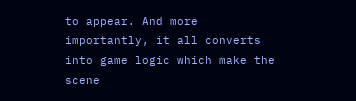to appear. And more importantly, it all converts into game logic which make the scene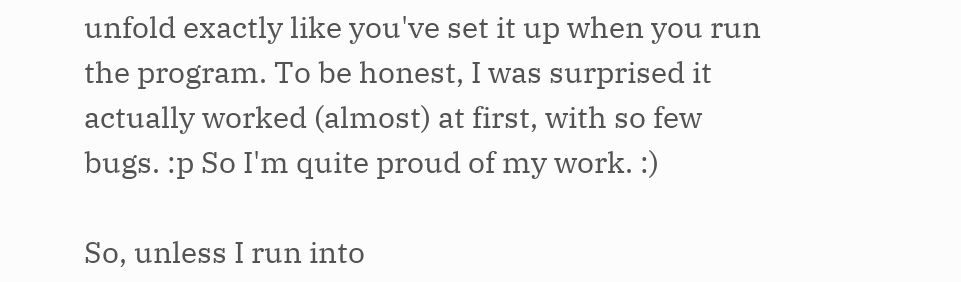unfold exactly like you've set it up when you run the program. To be honest, I was surprised it actually worked (almost) at first, with so few bugs. :p So I'm quite proud of my work. :)

So, unless I run into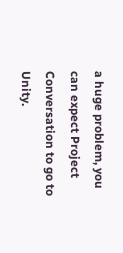a huge problem, you can expect Project Conversation to go to Unity.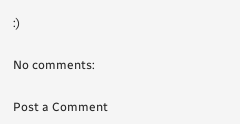:)

No comments:

Post a Comment